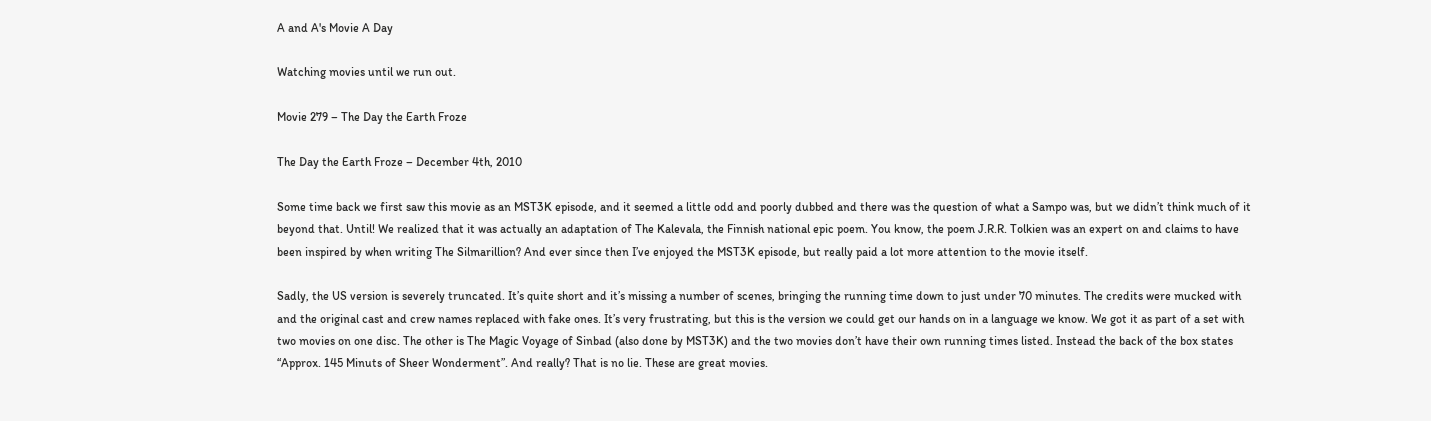A and A's Movie A Day

Watching movies until we run out.

Movie 279 – The Day the Earth Froze

The Day the Earth Froze – December 4th, 2010

Some time back we first saw this movie as an MST3K episode, and it seemed a little odd and poorly dubbed and there was the question of what a Sampo was, but we didn’t think much of it beyond that. Until! We realized that it was actually an adaptation of The Kalevala, the Finnish national epic poem. You know, the poem J.R.R. Tolkien was an expert on and claims to have been inspired by when writing The Silmarillion? And ever since then I’ve enjoyed the MST3K episode, but really paid a lot more attention to the movie itself.

Sadly, the US version is severely truncated. It’s quite short and it’s missing a number of scenes, bringing the running time down to just under 70 minutes. The credits were mucked with and the original cast and crew names replaced with fake ones. It’s very frustrating, but this is the version we could get our hands on in a language we know. We got it as part of a set with two movies on one disc. The other is The Magic Voyage of Sinbad (also done by MST3K) and the two movies don’t have their own running times listed. Instead the back of the box states “Approx. 145 Minuts of Sheer Wonderment”. And really? That is no lie. These are great movies.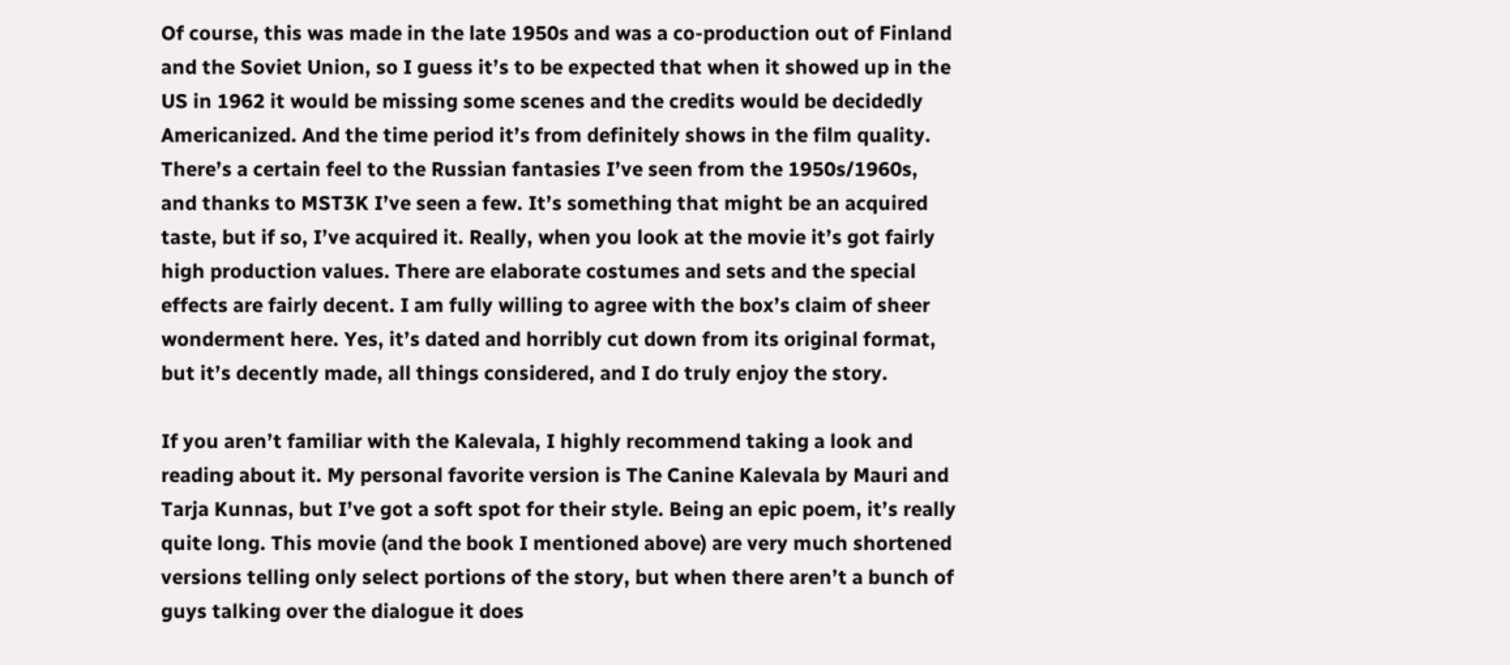Of course, this was made in the late 1950s and was a co-production out of Finland and the Soviet Union, so I guess it’s to be expected that when it showed up in the US in 1962 it would be missing some scenes and the credits would be decidedly Americanized. And the time period it’s from definitely shows in the film quality. There’s a certain feel to the Russian fantasies I’ve seen from the 1950s/1960s, and thanks to MST3K I’ve seen a few. It’s something that might be an acquired taste, but if so, I’ve acquired it. Really, when you look at the movie it’s got fairly high production values. There are elaborate costumes and sets and the special effects are fairly decent. I am fully willing to agree with the box’s claim of sheer wonderment here. Yes, it’s dated and horribly cut down from its original format, but it’s decently made, all things considered, and I do truly enjoy the story.

If you aren’t familiar with the Kalevala, I highly recommend taking a look and reading about it. My personal favorite version is The Canine Kalevala by Mauri and Tarja Kunnas, but I’ve got a soft spot for their style. Being an epic poem, it’s really quite long. This movie (and the book I mentioned above) are very much shortened versions telling only select portions of the story, but when there aren’t a bunch of guys talking over the dialogue it does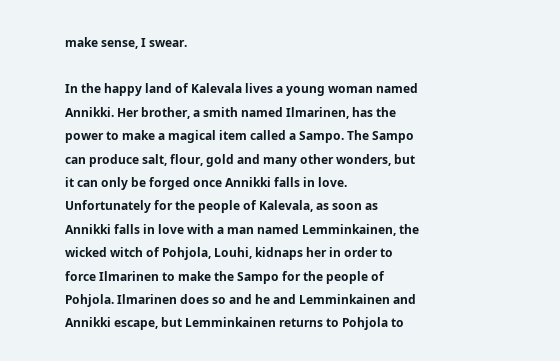make sense, I swear.

In the happy land of Kalevala lives a young woman named Annikki. Her brother, a smith named Ilmarinen, has the power to make a magical item called a Sampo. The Sampo can produce salt, flour, gold and many other wonders, but it can only be forged once Annikki falls in love. Unfortunately for the people of Kalevala, as soon as Annikki falls in love with a man named Lemminkainen, the wicked witch of Pohjola, Louhi, kidnaps her in order to force Ilmarinen to make the Sampo for the people of Pohjola. Ilmarinen does so and he and Lemminkainen and Annikki escape, but Lemminkainen returns to Pohjola to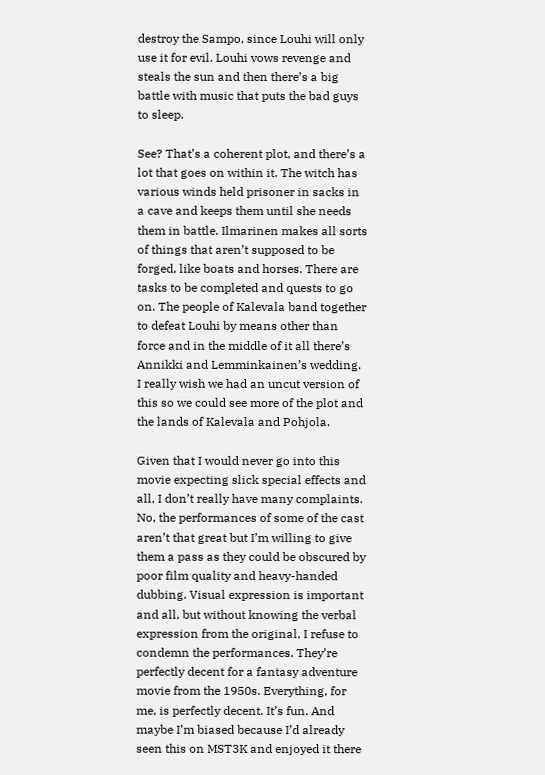destroy the Sampo, since Louhi will only use it for evil. Louhi vows revenge and steals the sun and then there’s a big battle with music that puts the bad guys to sleep.

See? That’s a coherent plot, and there’s a lot that goes on within it. The witch has various winds held prisoner in sacks in a cave and keeps them until she needs them in battle. Ilmarinen makes all sorts of things that aren’t supposed to be forged, like boats and horses. There are tasks to be completed and quests to go on. The people of Kalevala band together to defeat Louhi by means other than force and in the middle of it all there’s Annikki and Lemminkainen’s wedding. I really wish we had an uncut version of this so we could see more of the plot and the lands of Kalevala and Pohjola.

Given that I would never go into this movie expecting slick special effects and all, I don’t really have many complaints. No, the performances of some of the cast aren’t that great but I’m willing to give them a pass as they could be obscured by poor film quality and heavy-handed dubbing. Visual expression is important and all, but without knowing the verbal expression from the original, I refuse to condemn the performances. They’re perfectly decent for a fantasy adventure movie from the 1950s. Everything, for me, is perfectly decent. It’s fun. And maybe I’m biased because I’d already seen this on MST3K and enjoyed it there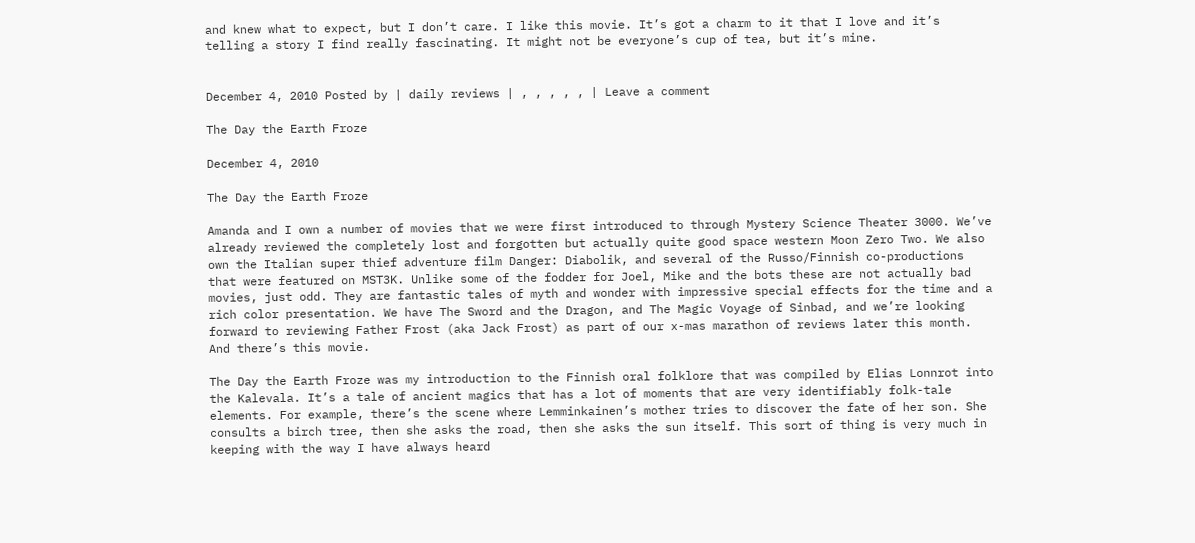and knew what to expect, but I don’t care. I like this movie. It’s got a charm to it that I love and it’s telling a story I find really fascinating. It might not be everyone’s cup of tea, but it’s mine.


December 4, 2010 Posted by | daily reviews | , , , , , | Leave a comment

The Day the Earth Froze

December 4, 2010

The Day the Earth Froze

Amanda and I own a number of movies that we were first introduced to through Mystery Science Theater 3000. We’ve already reviewed the completely lost and forgotten but actually quite good space western Moon Zero Two. We also own the Italian super thief adventure film Danger: Diabolik, and several of the Russo/Finnish co-productions that were featured on MST3K. Unlike some of the fodder for Joel, Mike and the bots these are not actually bad movies, just odd. They are fantastic tales of myth and wonder with impressive special effects for the time and a rich color presentation. We have The Sword and the Dragon, and The Magic Voyage of Sinbad, and we’re looking forward to reviewing Father Frost (aka Jack Frost) as part of our x-mas marathon of reviews later this month. And there’s this movie.

The Day the Earth Froze was my introduction to the Finnish oral folklore that was compiled by Elias Lonnrot into the Kalevala. It’s a tale of ancient magics that has a lot of moments that are very identifiably folk-tale elements. For example, there’s the scene where Lemminkainen’s mother tries to discover the fate of her son. She consults a birch tree, then she asks the road, then she asks the sun itself. This sort of thing is very much in keeping with the way I have always heard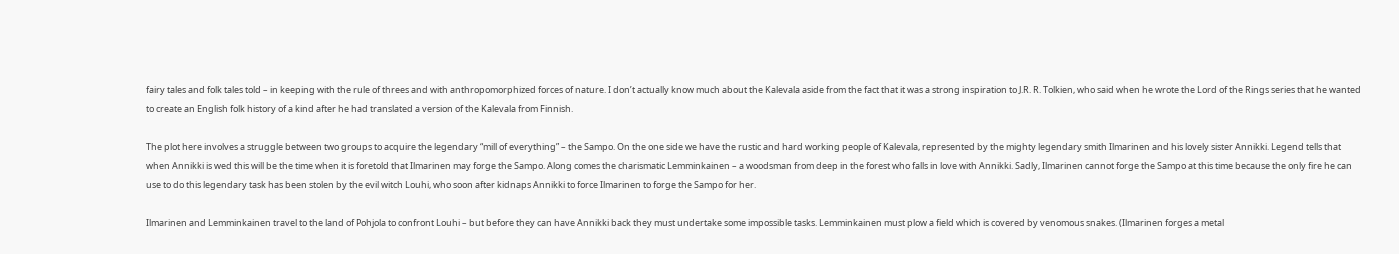fairy tales and folk tales told – in keeping with the rule of threes and with anthropomorphized forces of nature. I don’t actually know much about the Kalevala aside from the fact that it was a strong inspiration to J.R. R. Tolkien, who said when he wrote the Lord of the Rings series that he wanted to create an English folk history of a kind after he had translated a version of the Kalevala from Finnish.

The plot here involves a struggle between two groups to acquire the legendary “mill of everything” – the Sampo. On the one side we have the rustic and hard working people of Kalevala, represented by the mighty legendary smith Ilmarinen and his lovely sister Annikki. Legend tells that when Annikki is wed this will be the time when it is foretold that Ilmarinen may forge the Sampo. Along comes the charismatic Lemminkainen – a woodsman from deep in the forest who falls in love with Annikki. Sadly, Ilmarinen cannot forge the Sampo at this time because the only fire he can use to do this legendary task has been stolen by the evil witch Louhi, who soon after kidnaps Annikki to force Ilmarinen to forge the Sampo for her.

Ilmarinen and Lemminkainen travel to the land of Pohjola to confront Louhi – but before they can have Annikki back they must undertake some impossible tasks. Lemminkainen must plow a field which is covered by venomous snakes. (Ilmarinen forges a metal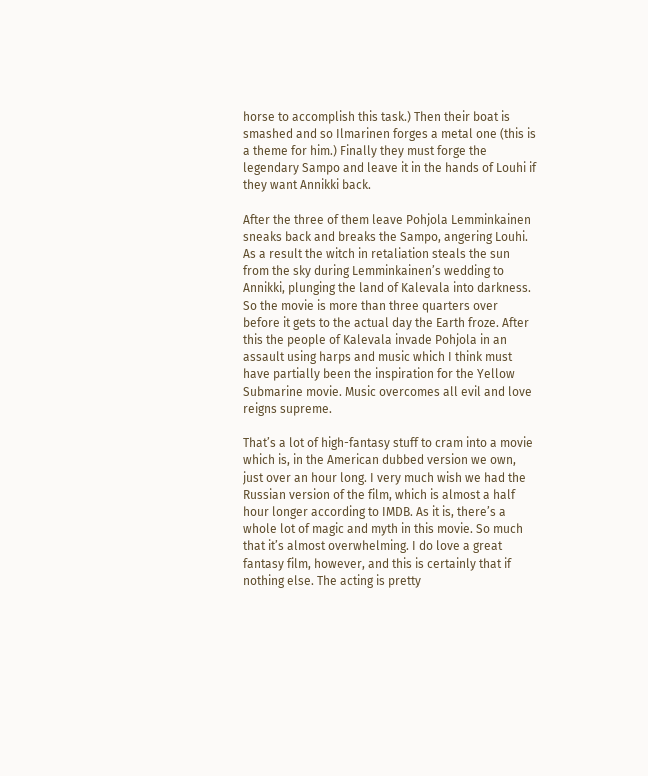horse to accomplish this task.) Then their boat is smashed and so Ilmarinen forges a metal one (this is a theme for him.) Finally they must forge the legendary Sampo and leave it in the hands of Louhi if they want Annikki back.

After the three of them leave Pohjola Lemminkainen sneaks back and breaks the Sampo, angering Louhi. As a result the witch in retaliation steals the sun from the sky during Lemminkainen’s wedding to Annikki, plunging the land of Kalevala into darkness. So the movie is more than three quarters over before it gets to the actual day the Earth froze. After this the people of Kalevala invade Pohjola in an assault using harps and music which I think must have partially been the inspiration for the Yellow Submarine movie. Music overcomes all evil and love reigns supreme.

That’s a lot of high-fantasy stuff to cram into a movie which is, in the American dubbed version we own, just over an hour long. I very much wish we had the Russian version of the film, which is almost a half hour longer according to IMDB. As it is, there’s a whole lot of magic and myth in this movie. So much that it’s almost overwhelming. I do love a great fantasy film, however, and this is certainly that if nothing else. The acting is pretty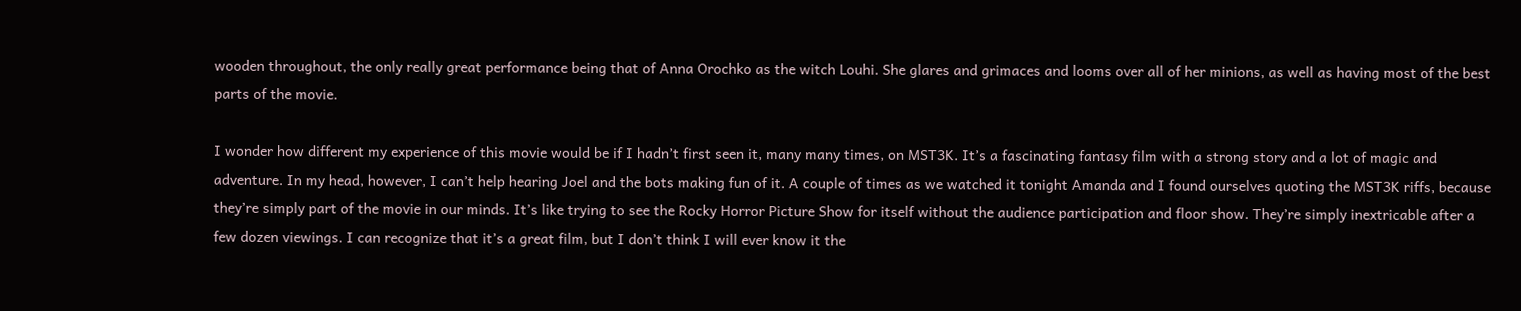wooden throughout, the only really great performance being that of Anna Orochko as the witch Louhi. She glares and grimaces and looms over all of her minions, as well as having most of the best parts of the movie.

I wonder how different my experience of this movie would be if I hadn’t first seen it, many many times, on MST3K. It’s a fascinating fantasy film with a strong story and a lot of magic and adventure. In my head, however, I can’t help hearing Joel and the bots making fun of it. A couple of times as we watched it tonight Amanda and I found ourselves quoting the MST3K riffs, because they’re simply part of the movie in our minds. It’s like trying to see the Rocky Horror Picture Show for itself without the audience participation and floor show. They’re simply inextricable after a few dozen viewings. I can recognize that it’s a great film, but I don’t think I will ever know it the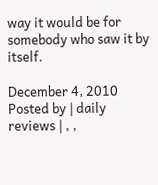way it would be for somebody who saw it by itself.

December 4, 2010 Posted by | daily reviews | , ,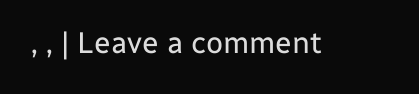, , | Leave a comment